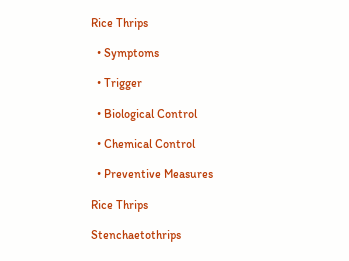Rice Thrips

  • Symptoms

  • Trigger

  • Biological Control

  • Chemical Control

  • Preventive Measures

Rice Thrips

Stenchaetothrips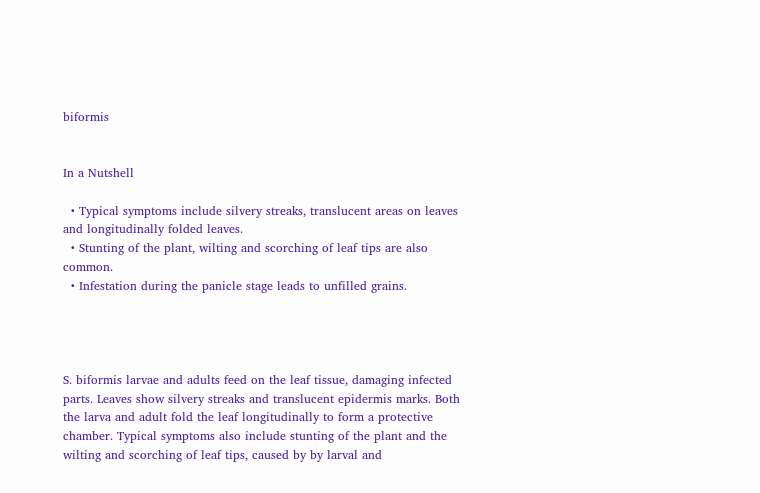biformis


In a Nutshell

  • Typical symptoms include silvery streaks, translucent areas on leaves and longitudinally folded leaves.
  • Stunting of the plant, wilting and scorching of leaf tips are also common.
  • Infestation during the panicle stage leads to unfilled grains.




S. biformis larvae and adults feed on the leaf tissue, damaging infected parts. Leaves show silvery streaks and translucent epidermis marks. Both the larva and adult fold the leaf longitudinally to form a protective chamber. Typical symptoms also include stunting of the plant and the wilting and scorching of leaf tips, caused by by larval and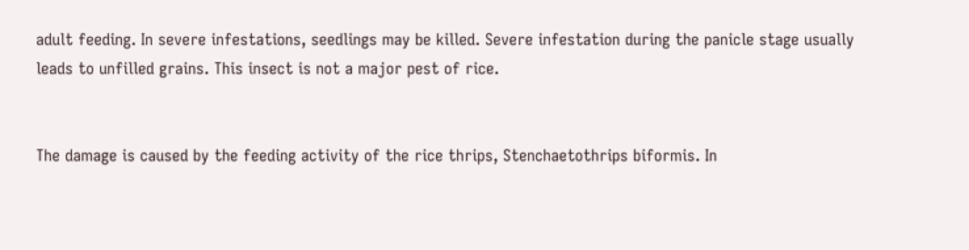adult feeding. In severe infestations, seedlings may be killed. Severe infestation during the panicle stage usually leads to unfilled grains. This insect is not a major pest of rice.


The damage is caused by the feeding activity of the rice thrips, Stenchaetothrips biformis. In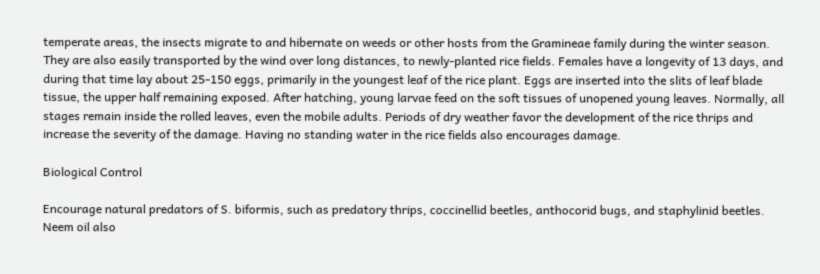temperate areas, the insects migrate to and hibernate on weeds or other hosts from the Gramineae family during the winter season. They are also easily transported by the wind over long distances, to newly-planted rice fields. Females have a longevity of 13 days, and during that time lay about 25-150 eggs, primarily in the youngest leaf of the rice plant. Eggs are inserted into the slits of leaf blade tissue, the upper half remaining exposed. After hatching, young larvae feed on the soft tissues of unopened young leaves. Normally, all stages remain inside the rolled leaves, even the mobile adults. Periods of dry weather favor the development of the rice thrips and increase the severity of the damage. Having no standing water in the rice fields also encourages damage.

Biological Control

Encourage natural predators of S. biformis, such as predatory thrips, coccinellid beetles, anthocorid bugs, and staphylinid beetles. Neem oil also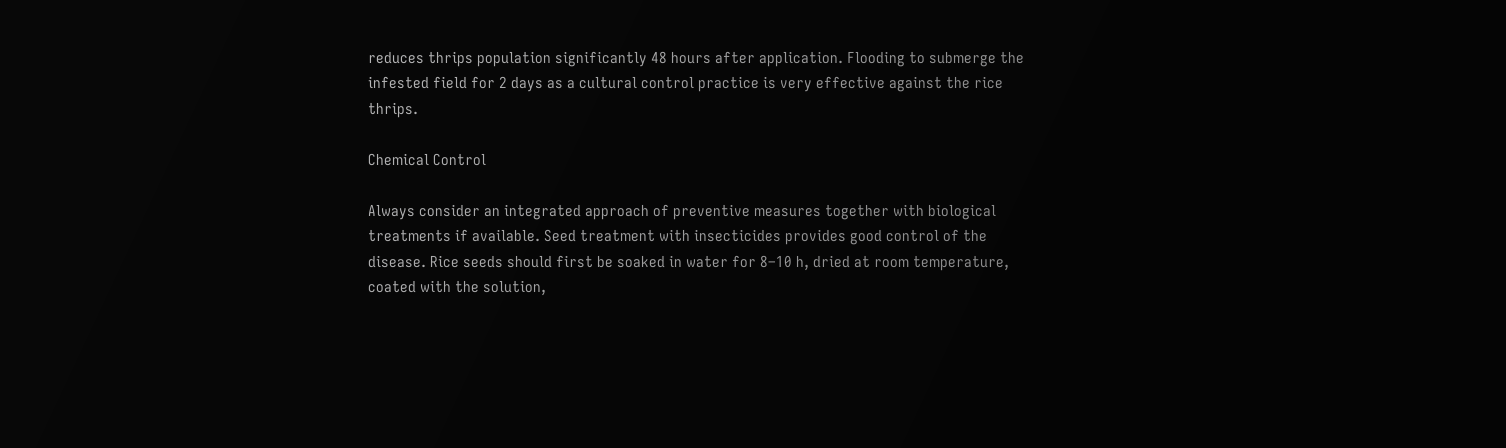reduces thrips population significantly 48 hours after application. Flooding to submerge the infested field for 2 days as a cultural control practice is very effective against the rice thrips.

Chemical Control

Always consider an integrated approach of preventive measures together with biological treatments if available. Seed treatment with insecticides provides good control of the disease. Rice seeds should first be soaked in water for 8–10 h, dried at room temperature, coated with the solution,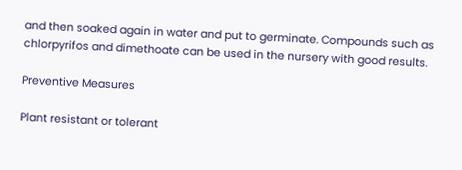and then soaked again in water and put to germinate. Compounds such as chlorpyrifos and dimethoate can be used in the nursery with good results.

Preventive Measures

Plant resistant or tolerant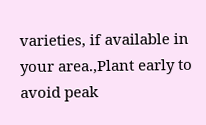varieties, if available in your area.,Plant early to avoid peak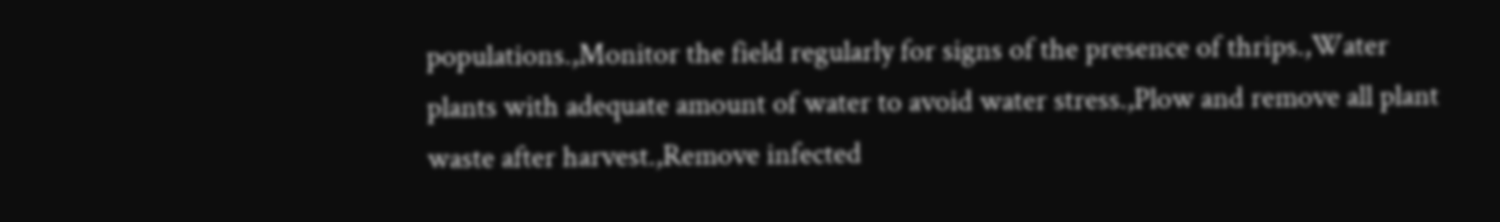populations.,Monitor the field regularly for signs of the presence of thrips.,Water plants with adequate amount of water to avoid water stress.,Plow and remove all plant waste after harvest.,Remove infected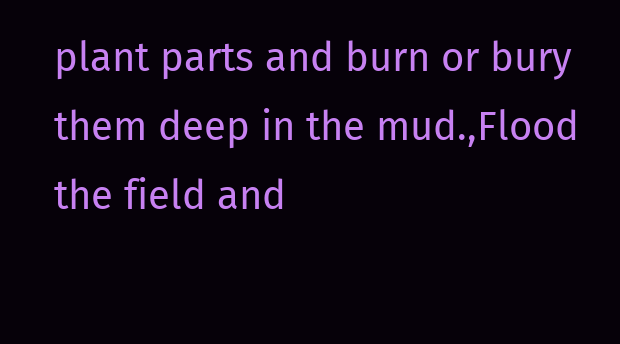plant parts and burn or bury them deep in the mud.,Flood the field and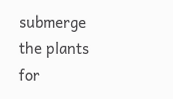submerge the plants for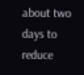about two days to reduce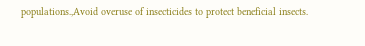populations.,Avoid overuse of insecticides to protect beneficial insects.